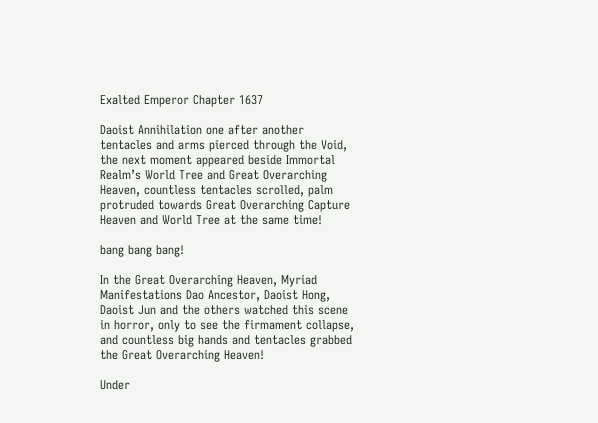Exalted Emperor Chapter 1637

Daoist Annihilation one after another tentacles and arms pierced through the Void, the next moment appeared beside Immortal Realm’s World Tree and Great Overarching Heaven, countless tentacles scrolled, palm protruded towards Great Overarching Capture Heaven and World Tree at the same time!

bang bang bang!

In the Great Overarching Heaven, Myriad Manifestations Dao Ancestor, Daoist Hong, Daoist Jun and the others watched this scene in horror, only to see the firmament collapse, and countless big hands and tentacles grabbed the Great Overarching Heaven!

Under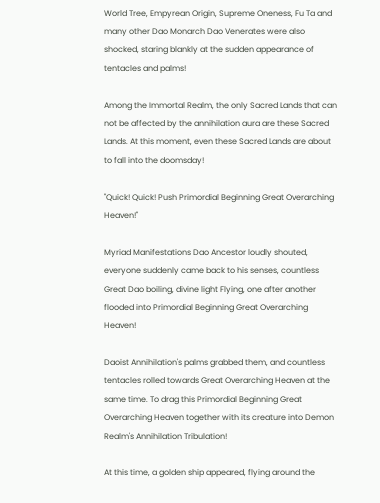World Tree, Empyrean Origin, Supreme Oneness, Fu Ta and many other Dao Monarch Dao Venerates were also shocked, staring blankly at the sudden appearance of tentacles and palms!

Among the Immortal Realm, the only Sacred Lands that can not be affected by the annihilation aura are these Sacred Lands. At this moment, even these Sacred Lands are about to fall into the doomsday!

"Quick! Quick! Push Primordial Beginning Great Overarching Heaven!"

Myriad Manifestations Dao Ancestor loudly shouted, everyone suddenly came back to his senses, countless Great Dao boiling, divine light Flying, one after another flooded into Primordial Beginning Great Overarching Heaven!

Daoist Annihilation's palms grabbed them, and countless tentacles rolled towards Great Overarching Heaven at the same time. To drag this Primordial Beginning Great Overarching Heaven together with its creature into Demon Realm's Annihilation Tribulation!

At this time, a golden ship appeared, flying around the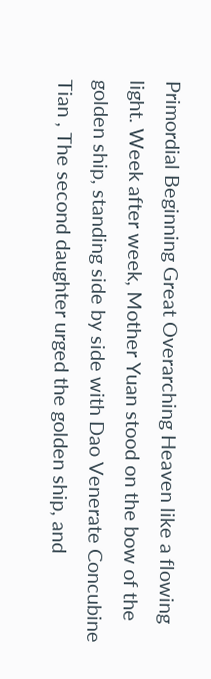Primordial Beginning Great Overarching Heaven like a flowing light. Week after week, Mother Yuan stood on the bow of the golden ship, standing side by side with Dao Venerate Concubine Tian , The second daughter urged the golden ship, and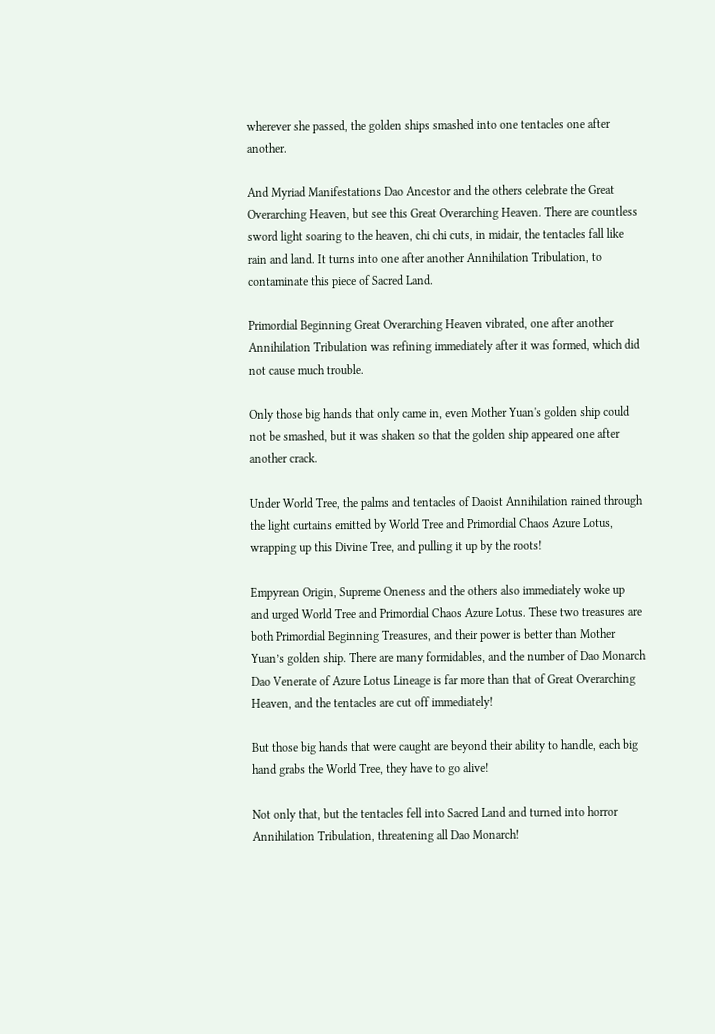wherever she passed, the golden ships smashed into one tentacles one after another.

And Myriad Manifestations Dao Ancestor and the others celebrate the Great Overarching Heaven, but see this Great Overarching Heaven. There are countless sword light soaring to the heaven, chi chi cuts, in midair, the tentacles fall like rain and land. It turns into one after another Annihilation Tribulation, to contaminate this piece of Sacred Land.

Primordial Beginning Great Overarching Heaven vibrated, one after another Annihilation Tribulation was refining immediately after it was formed, which did not cause much trouble.

Only those big hands that only came in, even Mother Yuan's golden ship could not be smashed, but it was shaken so that the golden ship appeared one after another crack.

Under World Tree, the palms and tentacles of Daoist Annihilation rained through the light curtains emitted by World Tree and Primordial Chaos Azure Lotus, wrapping up this Divine Tree, and pulling it up by the roots!

Empyrean Origin, Supreme Oneness and the others also immediately woke up and urged World Tree and Primordial Chaos Azure Lotus. These two treasures are both Primordial Beginning Treasures, and their power is better than Mother Yuan’s golden ship. There are many formidables, and the number of Dao Monarch Dao Venerate of Azure Lotus Lineage is far more than that of Great Overarching Heaven, and the tentacles are cut off immediately!

But those big hands that were caught are beyond their ability to handle, each big hand grabs the World Tree, they have to go alive!

Not only that, but the tentacles fell into Sacred Land and turned into horror Annihilation Tribulation, threatening all Dao Monarch!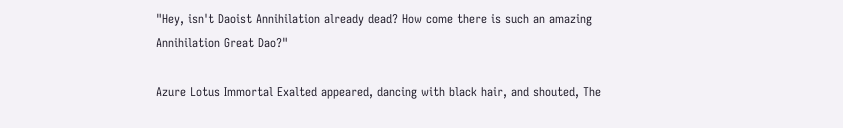"Hey, isn't Daoist Annihilation already dead? How come there is such an amazing Annihilation Great Dao?"

Azure Lotus Immortal Exalted appeared, dancing with black hair, and shouted, The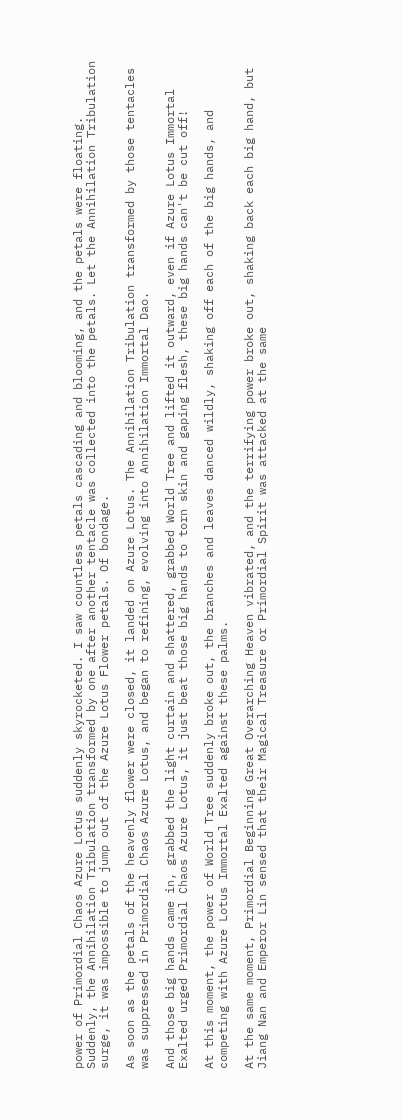power of Primordial Chaos Azure Lotus suddenly skyrocketed. I saw countless petals cascading and blooming, and the petals were floating. Suddenly, the Annihilation Tribulation transformed by one after another tentacle was collected into the petals. Let the Annihilation Tribulation surge, it was impossible to jump out of the Azure Lotus Flower petals. Of bondage.

As soon as the petals of the heavenly flower were closed, it landed on Azure Lotus. The Annihilation Tribulation transformed by those tentacles was suppressed in Primordial Chaos Azure Lotus, and began to refining, evolving into Annihilation Immortal Dao.

And those big hands came in, grabbed the light curtain and shattered, grabbed World Tree and lifted it outward, even if Azure Lotus Immortal Exalted urged Primordial Chaos Azure Lotus, it just beat those big hands to torn skin and gaping flesh, these big hands can't be cut off!

At this moment, the power of World Tree suddenly broke out, the branches and leaves danced wildly, shaking off each of the big hands, and competing with Azure Lotus Immortal Exalted against these palms.

At the same moment, Primordial Beginning Great Overarching Heaven vibrated, and the terrifying power broke out, shaking back each big hand, but Jiang Nan and Emperor Lin sensed that their Magical Treasure or Primordial Spirit was attacked at the same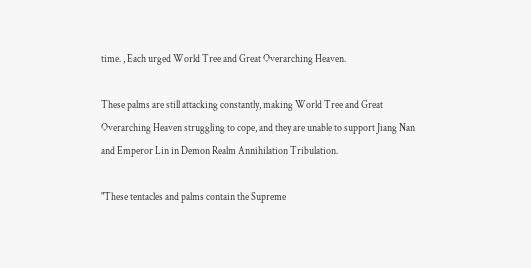time. , Each urged World Tree and Great Overarching Heaven.

These palms are still attacking constantly, making World Tree and Great Overarching Heaven struggling to cope, and they are unable to support Jiang Nan and Emperor Lin in Demon Realm Annihilation Tribulation.

"These tentacles and palms contain the Supreme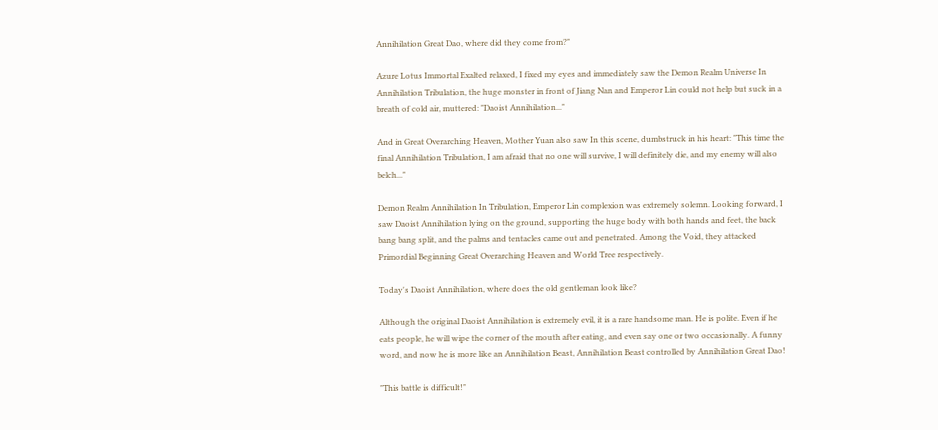Annihilation Great Dao, where did they come from?"

Azure Lotus Immortal Exalted relaxed, I fixed my eyes and immediately saw the Demon Realm Universe In Annihilation Tribulation, the huge monster in front of Jiang Nan and Emperor Lin could not help but suck in a breath of cold air, muttered: "Daoist Annihilation..."

And in Great Overarching Heaven, Mother Yuan also saw In this scene, dumbstruck in his heart: "This time the final Annihilation Tribulation, I am afraid that no one will survive, I will definitely die, and my enemy will also belch..."

Demon Realm Annihilation In Tribulation, Emperor Lin complexion was extremely solemn. Looking forward, I saw Daoist Annihilation lying on the ground, supporting the huge body with both hands and feet, the back bang bang split, and the palms and tentacles came out and penetrated. Among the Void, they attacked Primordial Beginning Great Overarching Heaven and World Tree respectively.

Today's Daoist Annihilation, where does the old gentleman look like?

Although the original Daoist Annihilation is extremely evil, it is a rare handsome man. He is polite. Even if he eats people, he will wipe the corner of the mouth after eating, and even say one or two occasionally. A funny word, and now he is more like an Annihilation Beast, Annihilation Beast controlled by Annihilation Great Dao!

"This battle is difficult!"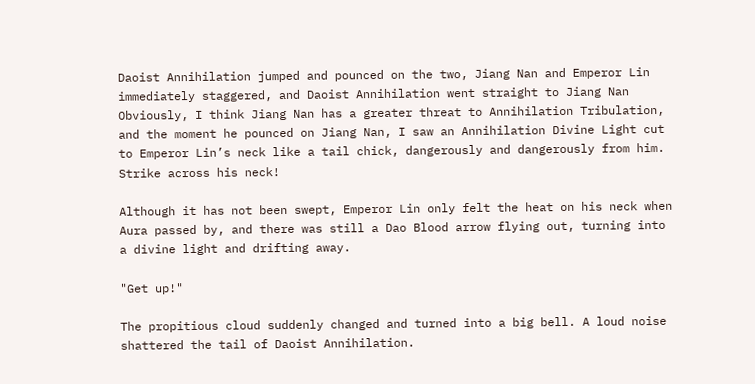Daoist Annihilation jumped and pounced on the two, Jiang Nan and Emperor Lin immediately staggered, and Daoist Annihilation went straight to Jiang Nan Obviously, I think Jiang Nan has a greater threat to Annihilation Tribulation, and the moment he pounced on Jiang Nan, I saw an Annihilation Divine Light cut to Emperor Lin’s neck like a tail chick, dangerously and dangerously from him. Strike across his neck!

Although it has not been swept, Emperor Lin only felt the heat on his neck when Aura passed by, and there was still a Dao Blood arrow flying out, turning into a divine light and drifting away.

"Get up!"

The propitious cloud suddenly changed and turned into a big bell. A loud noise shattered the tail of Daoist Annihilation.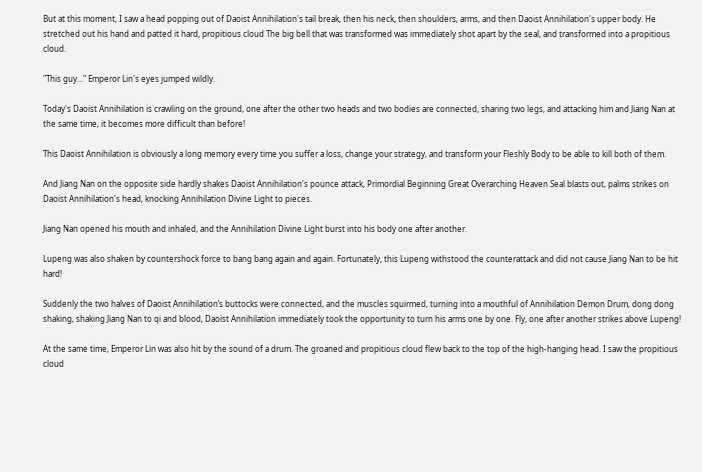But at this moment, I saw a head popping out of Daoist Annihilation's tail break, then his neck, then shoulders, arms, and then Daoist Annihilation's upper body. He stretched out his hand and patted it hard, propitious cloud The big bell that was transformed was immediately shot apart by the seal, and transformed into a propitious cloud.

"This guy..." Emperor Lin's eyes jumped wildly.

Today's Daoist Annihilation is crawling on the ground, one after the other two heads and two bodies are connected, sharing two legs, and attacking him and Jiang Nan at the same time, it becomes more difficult than before!

This Daoist Annihilation is obviously a long memory every time you suffer a loss, change your strategy, and transform your Fleshly Body to be able to kill both of them.

And Jiang Nan on the opposite side hardly shakes Daoist Annihilation's pounce attack, Primordial Beginning Great Overarching Heaven Seal blasts out, palms strikes on Daoist Annihilation's head, knocking Annihilation Divine Light to pieces.

Jiang Nan opened his mouth and inhaled, and the Annihilation Divine Light burst into his body one after another.

Lupeng was also shaken by countershock force to bang bang again and again. Fortunately, this Lupeng withstood the counterattack and did not cause Jiang Nan to be hit hard!

Suddenly the two halves of Daoist Annihilation’s buttocks were connected, and the muscles squirmed, turning into a mouthful of Annihilation Demon Drum, dong dong shaking, shaking Jiang Nan to qi and blood, Daoist Annihilation immediately took the opportunity to turn his arms one by one. Fly, one after another strikes above Lupeng!

At the same time, Emperor Lin was also hit by the sound of a drum. The groaned and propitious cloud flew back to the top of the high-hanging head. I saw the propitious cloud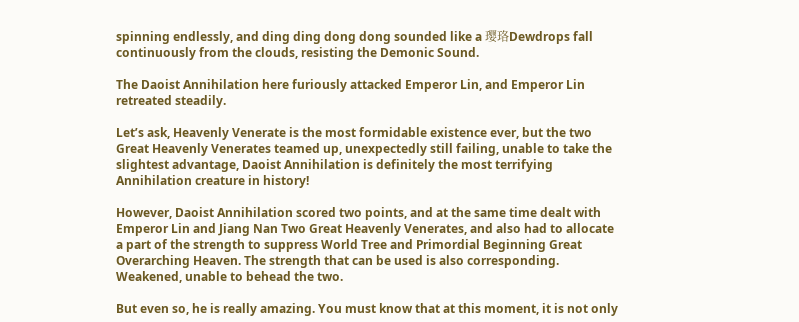spinning endlessly, and ding ding dong dong sounded like a 璎珞Dewdrops fall continuously from the clouds, resisting the Demonic Sound.

The Daoist Annihilation here furiously attacked Emperor Lin, and Emperor Lin retreated steadily.

Let’s ask, Heavenly Venerate is the most formidable existence ever, but the two Great Heavenly Venerates teamed up, unexpectedly still failing, unable to take the slightest advantage, Daoist Annihilation is definitely the most terrifying Annihilation creature in history!

However, Daoist Annihilation scored two points, and at the same time dealt with Emperor Lin and Jiang Nan Two Great Heavenly Venerates, and also had to allocate a part of the strength to suppress World Tree and Primordial Beginning Great Overarching Heaven. The strength that can be used is also corresponding. Weakened, unable to behead the two.

But even so, he is really amazing. You must know that at this moment, it is not only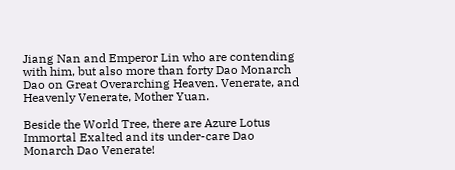Jiang Nan and Emperor Lin who are contending with him, but also more than forty Dao Monarch Dao on Great Overarching Heaven. Venerate, and Heavenly Venerate, Mother Yuan.

Beside the World Tree, there are Azure Lotus Immortal Exalted and its under-care Dao Monarch Dao Venerate!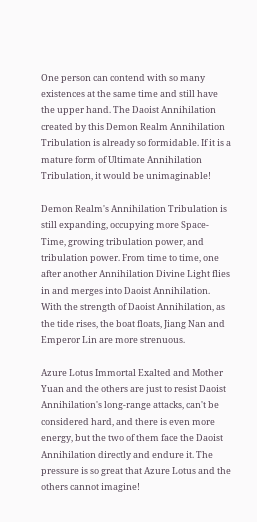One person can contend with so many existences at the same time and still have the upper hand. The Daoist Annihilation created by this Demon Realm Annihilation Tribulation is already so formidable. If it is a mature form of Ultimate Annihilation Tribulation, it would be unimaginable!

Demon Realm's Annihilation Tribulation is still expanding, occupying more Space-Time, growing tribulation power, and tribulation power. From time to time, one after another Annihilation Divine Light flies in and merges into Daoist Annihilation. With the strength of Daoist Annihilation, as the tide rises, the boat floats, Jiang Nan and Emperor Lin are more strenuous.

Azure Lotus Immortal Exalted and Mother Yuan and the others are just to resist Daoist Annihilation's long-range attacks, can't be considered hard, and there is even more energy, but the two of them face the Daoist Annihilation directly and endure it. The pressure is so great that Azure Lotus and the others cannot imagine!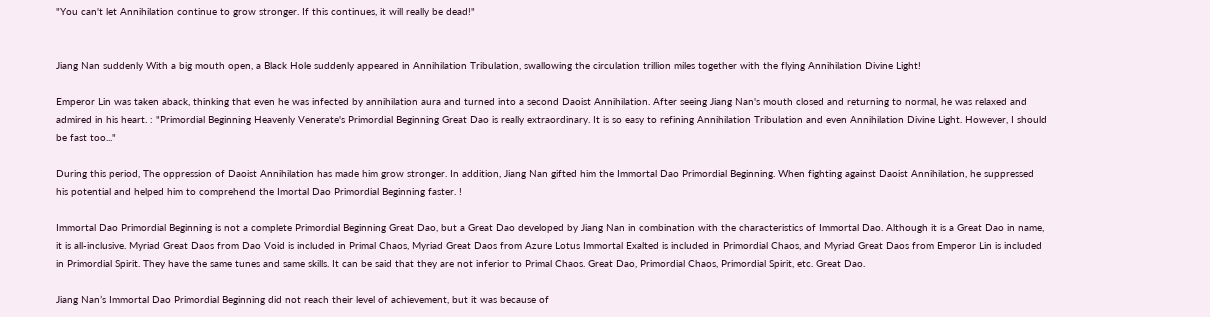"You can't let Annihilation continue to grow stronger. If this continues, it will really be dead!"


Jiang Nan suddenly With a big mouth open, a Black Hole suddenly appeared in Annihilation Tribulation, swallowing the circulation trillion miles together with the flying Annihilation Divine Light!

Emperor Lin was taken aback, thinking that even he was infected by annihilation aura and turned into a second Daoist Annihilation. After seeing Jiang Nan's mouth closed and returning to normal, he was relaxed and admired in his heart. : "Primordial Beginning Heavenly Venerate's Primordial Beginning Great Dao is really extraordinary. It is so easy to refining Annihilation Tribulation and even Annihilation Divine Light. However, I should be fast too..."

During this period, The oppression of Daoist Annihilation has made him grow stronger. In addition, Jiang Nan gifted him the Immortal Dao Primordial Beginning. When fighting against Daoist Annihilation, he suppressed his potential and helped him to comprehend the Imortal Dao Primordial Beginning faster. !

Immortal Dao Primordial Beginning is not a complete Primordial Beginning Great Dao, but a Great Dao developed by Jiang Nan in combination with the characteristics of Immortal Dao. Although it is a Great Dao in name, it is all-inclusive. Myriad Great Daos from Dao Void is included in Primal Chaos, Myriad Great Daos from Azure Lotus Immortal Exalted is included in Primordial Chaos, and Myriad Great Daos from Emperor Lin is included in Primordial Spirit. They have the same tunes and same skills. It can be said that they are not inferior to Primal Chaos. Great Dao, Primordial Chaos, Primordial Spirit, etc. Great Dao.

Jiang Nan’s Immortal Dao Primordial Beginning did not reach their level of achievement, but it was because of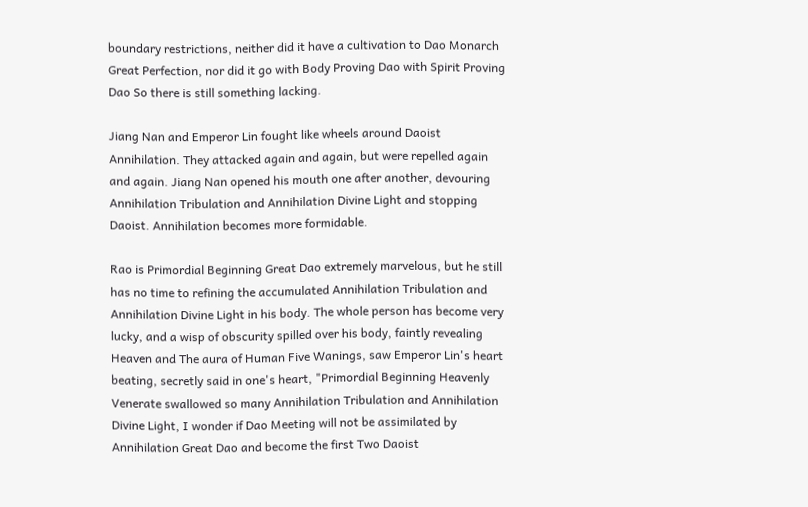boundary restrictions, neither did it have a cultivation to Dao Monarch Great Perfection, nor did it go with Body Proving Dao with Spirit Proving Dao So there is still something lacking.

Jiang Nan and Emperor Lin fought like wheels around Daoist Annihilation. They attacked again and again, but were repelled again and again. Jiang Nan opened his mouth one after another, devouring Annihilation Tribulation and Annihilation Divine Light and stopping Daoist. Annihilation becomes more formidable.

Rao is Primordial Beginning Great Dao extremely marvelous, but he still has no time to refining the accumulated Annihilation Tribulation and Annihilation Divine Light in his body. The whole person has become very lucky, and a wisp of obscurity spilled over his body, faintly revealing Heaven and The aura of Human Five Wanings, saw Emperor Lin's heart beating, secretly said in one's heart, "Primordial Beginning Heavenly Venerate swallowed so many Annihilation Tribulation and Annihilation Divine Light, I wonder if Dao Meeting will not be assimilated by Annihilation Great Dao and become the first Two Daoist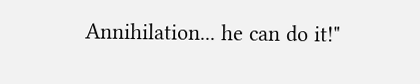Annihilation... he can do it!"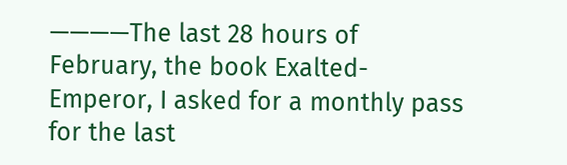————The last 28 hours of February, the book Exalted-Emperor, I asked for a monthly pass for the last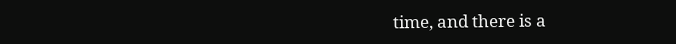time, and there is a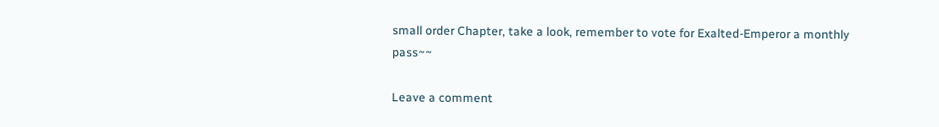small order Chapter, take a look, remember to vote for Exalted-Emperor a monthly pass~~

Leave a comment